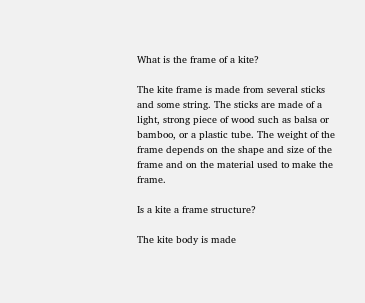What is the frame of a kite?

The kite frame is made from several sticks and some string. The sticks are made of a light, strong piece of wood such as balsa or bamboo, or a plastic tube. The weight of the frame depends on the shape and size of the frame and on the material used to make the frame.

Is a kite a frame structure?

The kite body is made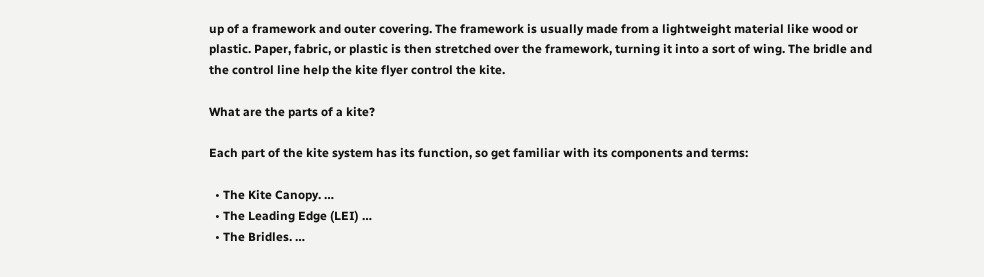up of a framework and outer covering. The framework is usually made from a lightweight material like wood or plastic. Paper, fabric, or plastic is then stretched over the framework, turning it into a sort of wing. The bridle and the control line help the kite flyer control the kite.

What are the parts of a kite?

Each part of the kite system has its function, so get familiar with its components and terms:

  • The Kite Canopy. …
  • The Leading Edge (LEI) …
  • The Bridles. …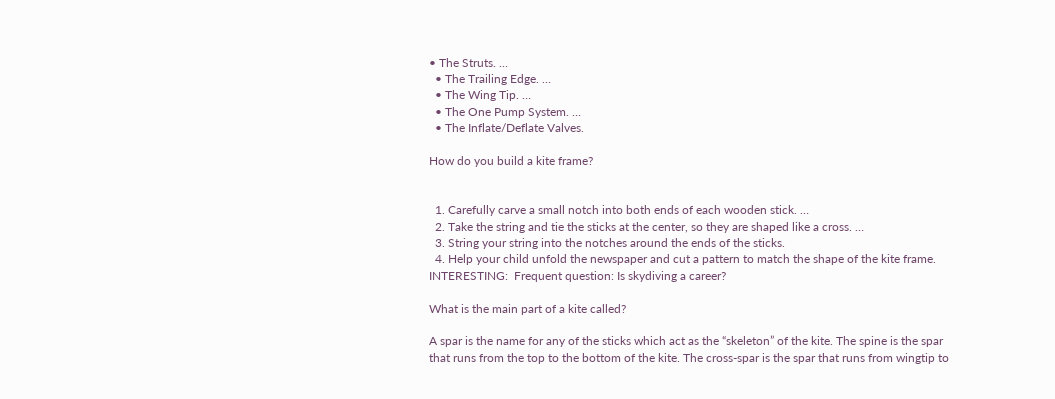• The Struts. …
  • The Trailing Edge. …
  • The Wing Tip. …
  • The One Pump System. …
  • The Inflate/Deflate Valves.

How do you build a kite frame?


  1. Carefully carve a small notch into both ends of each wooden stick. …
  2. Take the string and tie the sticks at the center, so they are shaped like a cross. …
  3. String your string into the notches around the ends of the sticks.
  4. Help your child unfold the newspaper and cut a pattern to match the shape of the kite frame.
INTERESTING:  Frequent question: Is skydiving a career?

What is the main part of a kite called?

A spar is the name for any of the sticks which act as the “skeleton” of the kite. The spine is the spar that runs from the top to the bottom of the kite. The cross-spar is the spar that runs from wingtip to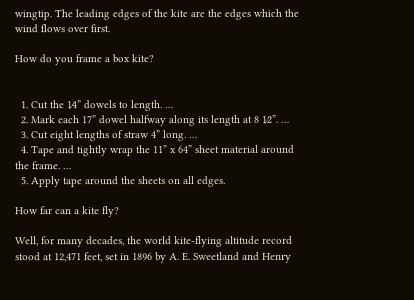wingtip. The leading edges of the kite are the edges which the wind flows over first.

How do you frame a box kite?


  1. Cut the 1⁄4” dowels to length. …
  2. Mark each 17” dowel halfway along its length at 8 1⁄2”. …
  3. Cut eight lengths of straw 4” long. …
  4. Tape and tightly wrap the 11” x 64” sheet material around the frame. …
  5. Apply tape around the sheets on all edges.

How far can a kite fly?

Well, for many decades, the world kite-flying altitude record stood at 12,471 feet, set in 1896 by A. E. Sweetland and Henry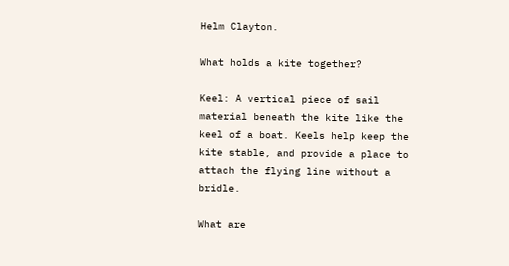Helm Clayton.

What holds a kite together?

Keel: A vertical piece of sail material beneath the kite like the keel of a boat. Keels help keep the kite stable, and provide a place to attach the flying line without a bridle.

What are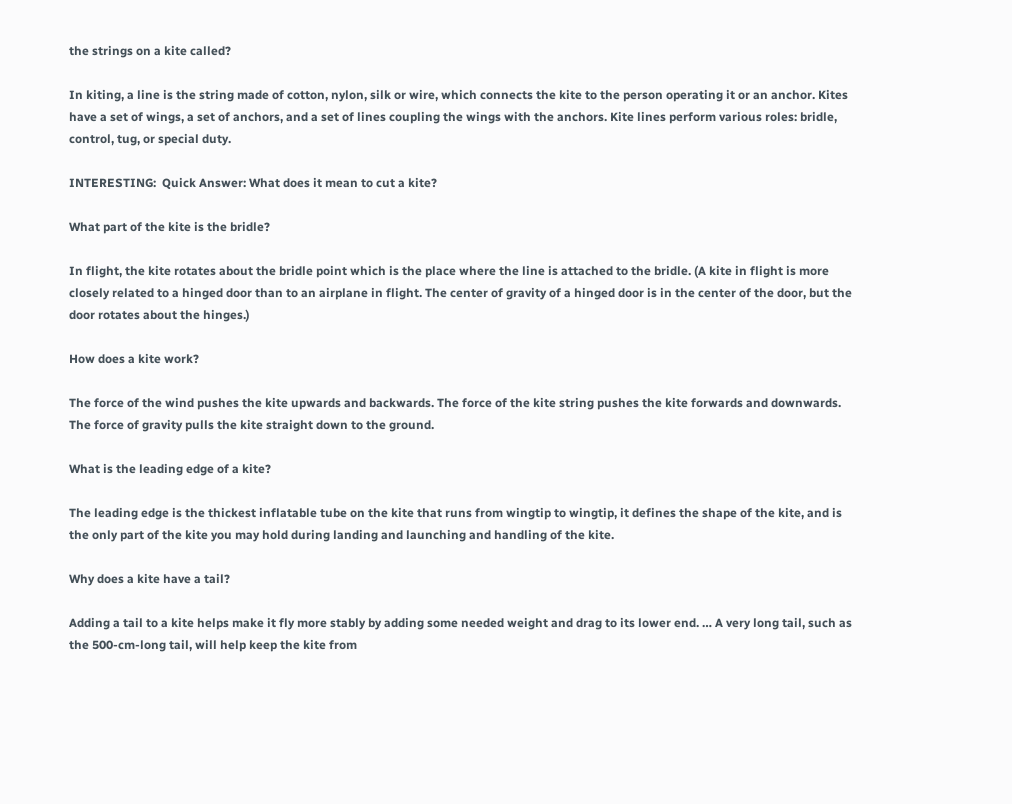the strings on a kite called?

In kiting, a line is the string made of cotton, nylon, silk or wire, which connects the kite to the person operating it or an anchor. Kites have a set of wings, a set of anchors, and a set of lines coupling the wings with the anchors. Kite lines perform various roles: bridle, control, tug, or special duty.

INTERESTING:  Quick Answer: What does it mean to cut a kite?

What part of the kite is the bridle?

In flight, the kite rotates about the bridle point which is the place where the line is attached to the bridle. (A kite in flight is more closely related to a hinged door than to an airplane in flight. The center of gravity of a hinged door is in the center of the door, but the door rotates about the hinges.)

How does a kite work?

The force of the wind pushes the kite upwards and backwards. The force of the kite string pushes the kite forwards and downwards. The force of gravity pulls the kite straight down to the ground.

What is the leading edge of a kite?

The leading edge is the thickest inflatable tube on the kite that runs from wingtip to wingtip, it defines the shape of the kite, and is the only part of the kite you may hold during landing and launching and handling of the kite.

Why does a kite have a tail?

Adding a tail to a kite helps make it fly more stably by adding some needed weight and drag to its lower end. … A very long tail, such as the 500-cm-long tail, will help keep the kite from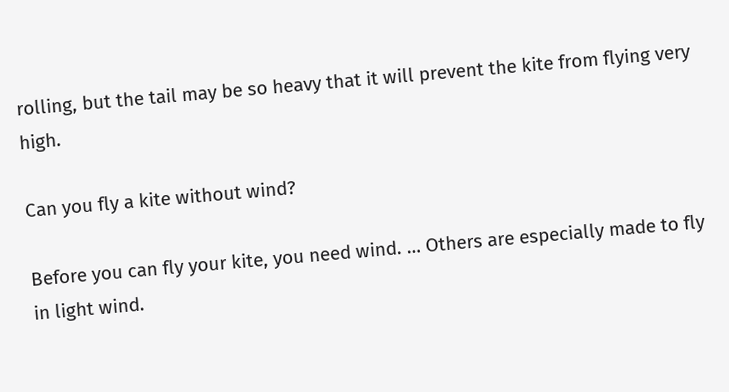rolling, but the tail may be so heavy that it will prevent the kite from flying very high.

Can you fly a kite without wind?

Before you can fly your kite, you need wind. … Others are especially made to fly in light wind.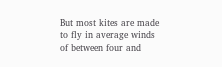But most kites are made to fly in average winds of between four and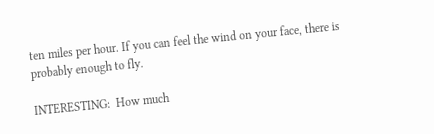ten miles per hour. If you can feel the wind on your face, there is probably enough to fly.

INTERESTING:  How much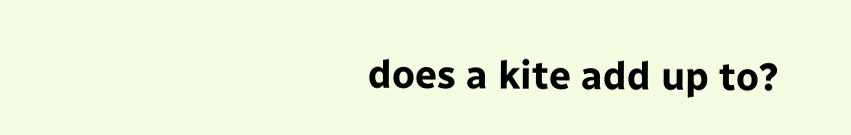does a kite add up to?